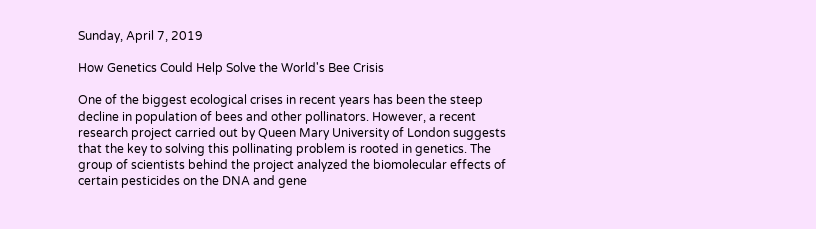Sunday, April 7, 2019

How Genetics Could Help Solve the World's Bee Crisis

One of the biggest ecological crises in recent years has been the steep decline in population of bees and other pollinators. However, a recent research project carried out by Queen Mary University of London suggests that the key to solving this pollinating problem is rooted in genetics. The group of scientists behind the project analyzed the biomolecular effects of certain pesticides on the DNA and gene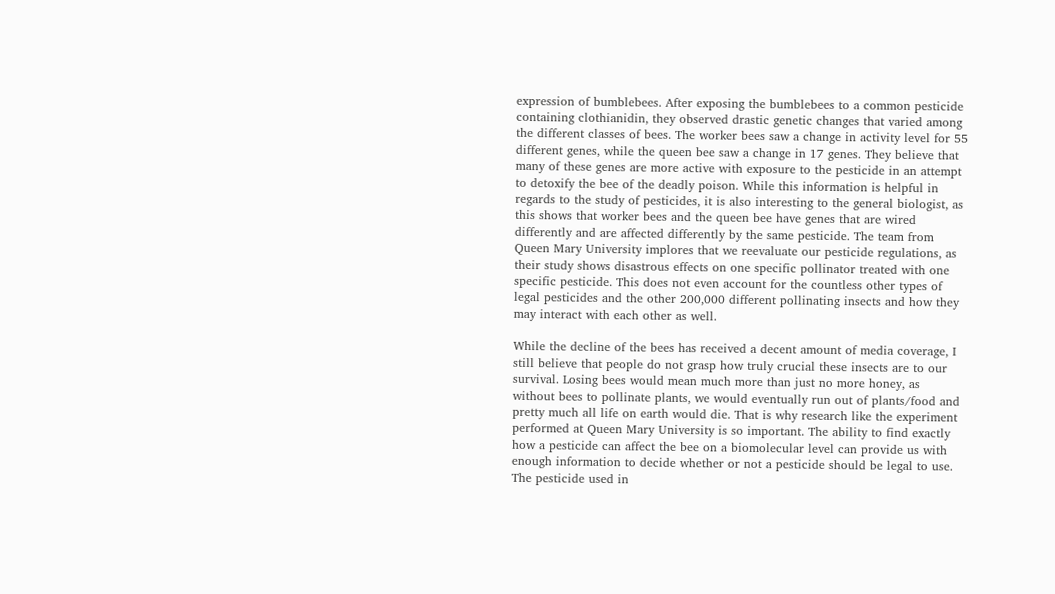expression of bumblebees. After exposing the bumblebees to a common pesticide containing clothianidin, they observed drastic genetic changes that varied among the different classes of bees. The worker bees saw a change in activity level for 55 different genes, while the queen bee saw a change in 17 genes. They believe that many of these genes are more active with exposure to the pesticide in an attempt to detoxify the bee of the deadly poison. While this information is helpful in regards to the study of pesticides, it is also interesting to the general biologist, as this shows that worker bees and the queen bee have genes that are wired differently and are affected differently by the same pesticide. The team from Queen Mary University implores that we reevaluate our pesticide regulations, as their study shows disastrous effects on one specific pollinator treated with one specific pesticide. This does not even account for the countless other types of legal pesticides and the other 200,000 different pollinating insects and how they may interact with each other as well.

While the decline of the bees has received a decent amount of media coverage, I still believe that people do not grasp how truly crucial these insects are to our survival. Losing bees would mean much more than just no more honey, as without bees to pollinate plants, we would eventually run out of plants/food and pretty much all life on earth would die. That is why research like the experiment performed at Queen Mary University is so important. The ability to find exactly how a pesticide can affect the bee on a biomolecular level can provide us with enough information to decide whether or not a pesticide should be legal to use. The pesticide used in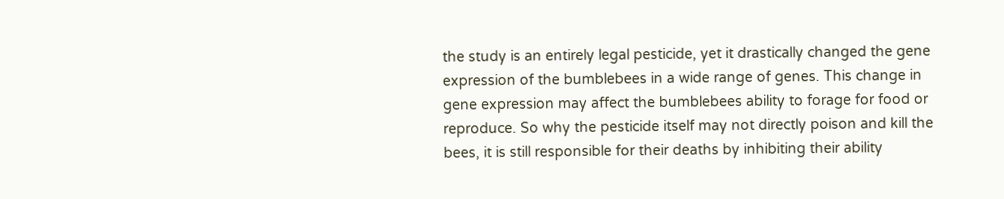the study is an entirely legal pesticide, yet it drastically changed the gene expression of the bumblebees in a wide range of genes. This change in gene expression may affect the bumblebees ability to forage for food or reproduce. So why the pesticide itself may not directly poison and kill the bees, it is still responsible for their deaths by inhibiting their ability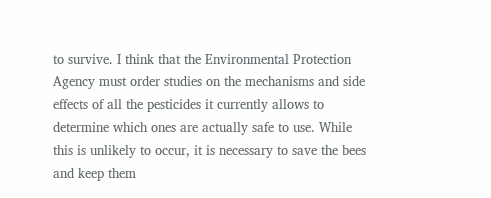to survive. I think that the Environmental Protection Agency must order studies on the mechanisms and side effects of all the pesticides it currently allows to determine which ones are actually safe to use. While this is unlikely to occur, it is necessary to save the bees and keep them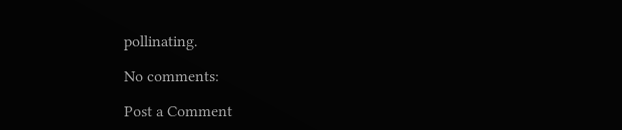pollinating.

No comments:

Post a Comment